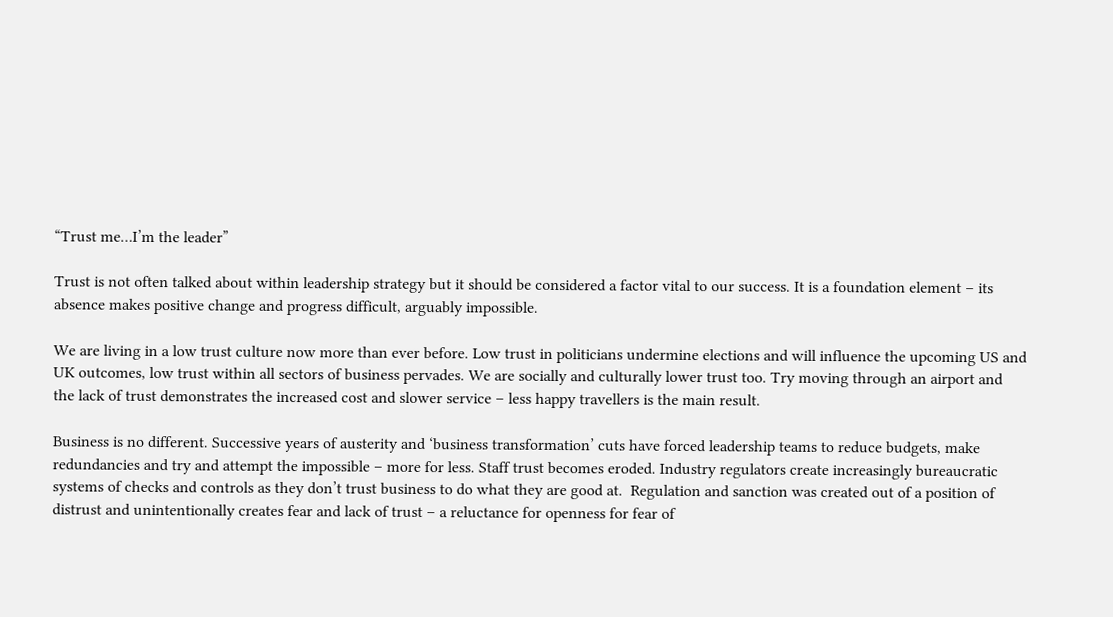“Trust me…I’m the leader”

Trust is not often talked about within leadership strategy but it should be considered a factor vital to our success. It is a foundation element – its absence makes positive change and progress difficult, arguably impossible.

We are living in a low trust culture now more than ever before. Low trust in politicians undermine elections and will influence the upcoming US and UK outcomes, low trust within all sectors of business pervades. We are socially and culturally lower trust too. Try moving through an airport and the lack of trust demonstrates the increased cost and slower service – less happy travellers is the main result.

Business is no different. Successive years of austerity and ‘business transformation’ cuts have forced leadership teams to reduce budgets, make redundancies and try and attempt the impossible – more for less. Staff trust becomes eroded. Industry regulators create increasingly bureaucratic systems of checks and controls as they don’t trust business to do what they are good at.  Regulation and sanction was created out of a position of distrust and unintentionally creates fear and lack of trust – a reluctance for openness for fear of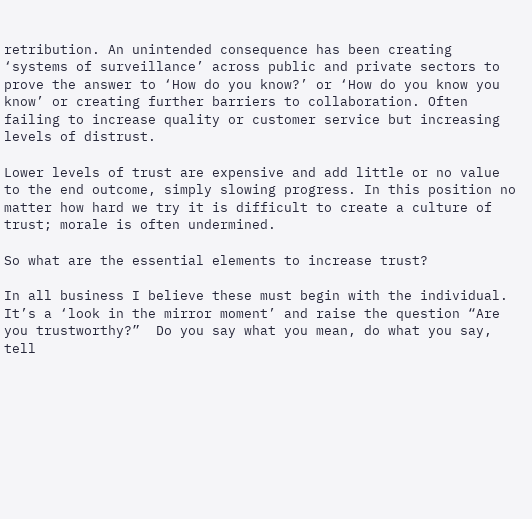retribution. An unintended consequence has been creating ‘systems of surveillance’ across public and private sectors to prove the answer to ‘How do you know?’ or ‘How do you know you know’ or creating further barriers to collaboration. Often failing to increase quality or customer service but increasing levels of distrust.

Lower levels of trust are expensive and add little or no value to the end outcome, simply slowing progress. In this position no matter how hard we try it is difficult to create a culture of trust; morale is often undermined.

So what are the essential elements to increase trust?

In all business I believe these must begin with the individual. It’s a ‘look in the mirror moment’ and raise the question “Are you trustworthy?”  Do you say what you mean, do what you say, tell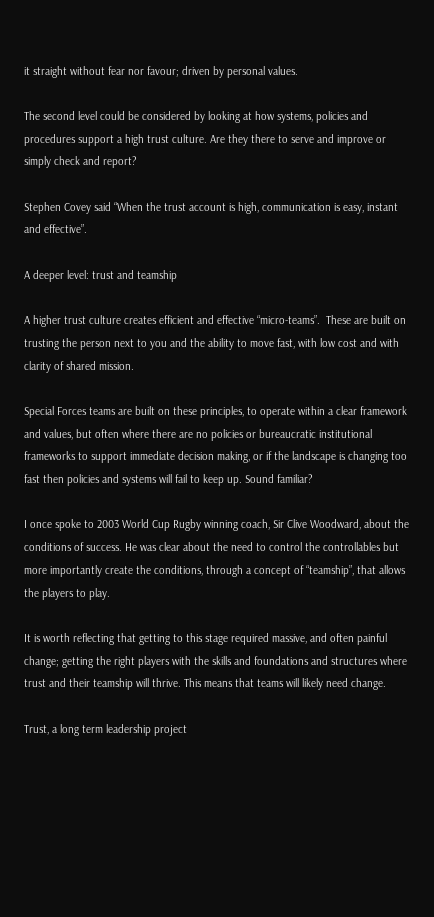it straight without fear nor favour; driven by personal values.

The second level could be considered by looking at how systems, policies and procedures support a high trust culture. Are they there to serve and improve or simply check and report?

Stephen Covey said “When the trust account is high, communication is easy, instant and effective”.

A deeper level: trust and teamship

A higher trust culture creates efficient and effective “micro-teams”.  These are built on trusting the person next to you and the ability to move fast, with low cost and with clarity of shared mission.

Special Forces teams are built on these principles, to operate within a clear framework and values, but often where there are no policies or bureaucratic institutional frameworks to support immediate decision making, or if the landscape is changing too fast then policies and systems will fail to keep up. Sound familiar?

I once spoke to 2003 World Cup Rugby winning coach, Sir Clive Woodward, about the conditions of success. He was clear about the need to control the controllables but more importantly create the conditions, through a concept of “teamship”, that allows the players to play.

It is worth reflecting that getting to this stage required massive, and often painful change; getting the right players with the skills and foundations and structures where trust and their teamship will thrive. This means that teams will likely need change.

Trust, a long term leadership project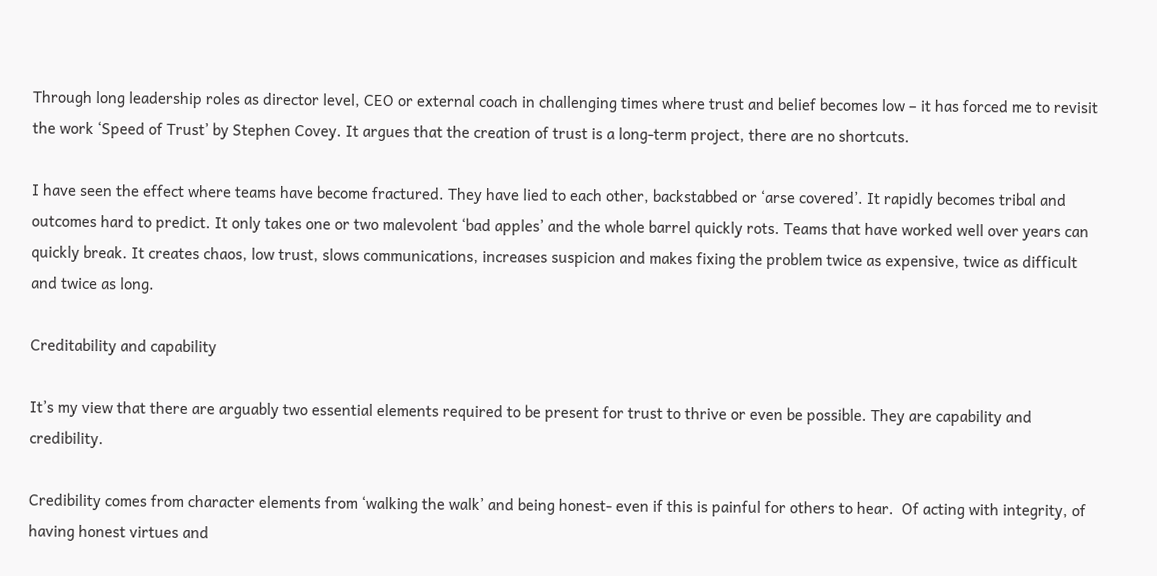Through long leadership roles as director level, CEO or external coach in challenging times where trust and belief becomes low – it has forced me to revisit the work ‘Speed of Trust’ by Stephen Covey. It argues that the creation of trust is a long-term project, there are no shortcuts.

I have seen the effect where teams have become fractured. They have lied to each other, backstabbed or ‘arse covered’. It rapidly becomes tribal and outcomes hard to predict. It only takes one or two malevolent ‘bad apples’ and the whole barrel quickly rots. Teams that have worked well over years can quickly break. It creates chaos, low trust, slows communications, increases suspicion and makes fixing the problem twice as expensive, twice as difficult and twice as long.

Creditability and capability

It’s my view that there are arguably two essential elements required to be present for trust to thrive or even be possible. They are capability and credibility.

Credibility comes from character elements from ‘walking the walk’ and being honest- even if this is painful for others to hear.  Of acting with integrity, of having honest virtues and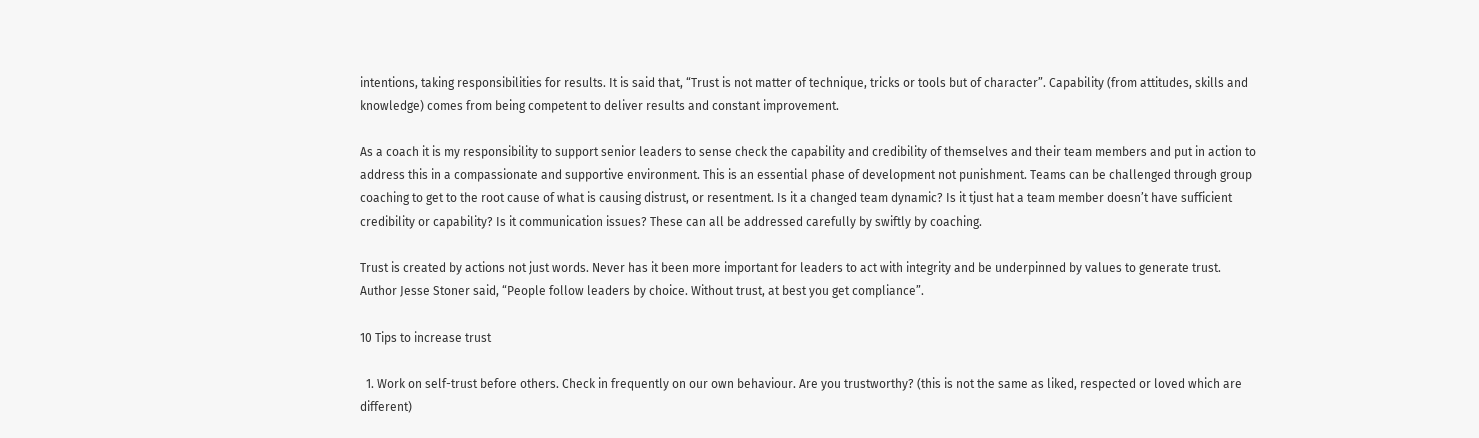intentions, taking responsibilities for results. It is said that, “Trust is not matter of technique, tricks or tools but of character”. Capability (from attitudes, skills and knowledge) comes from being competent to deliver results and constant improvement.

As a coach it is my responsibility to support senior leaders to sense check the capability and credibility of themselves and their team members and put in action to address this in a compassionate and supportive environment. This is an essential phase of development not punishment. Teams can be challenged through group coaching to get to the root cause of what is causing distrust, or resentment. Is it a changed team dynamic? Is it tjust hat a team member doesn’t have sufficient credibility or capability? Is it communication issues? These can all be addressed carefully by swiftly by coaching.

Trust is created by actions not just words. Never has it been more important for leaders to act with integrity and be underpinned by values to generate trust. Author Jesse Stoner said, “People follow leaders by choice. Without trust, at best you get compliance”.

10 Tips to increase trust

  1. Work on self-trust before others. Check in frequently on our own behaviour. Are you trustworthy? (this is not the same as liked, respected or loved which are different)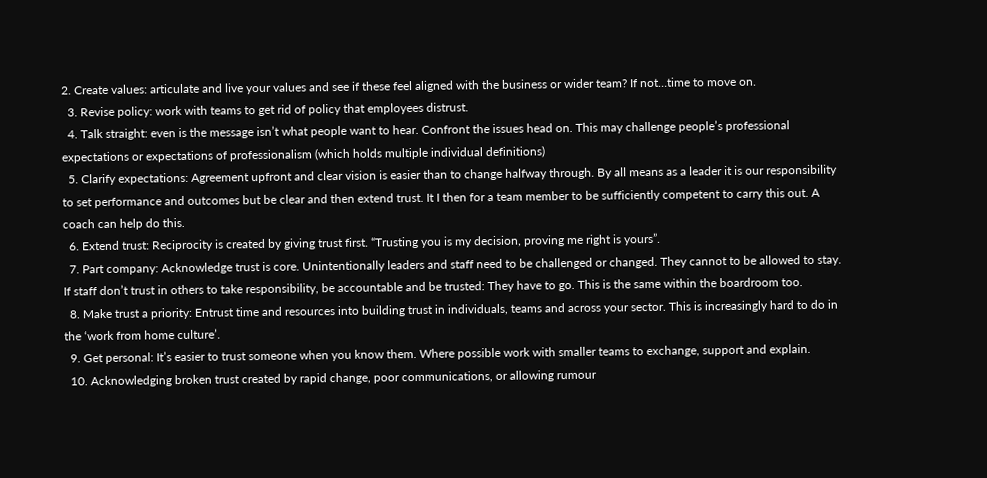2. Create values: articulate and live your values and see if these feel aligned with the business or wider team? If not…time to move on.
  3. Revise policy: work with teams to get rid of policy that employees distrust.
  4. Talk straight: even is the message isn’t what people want to hear. Confront the issues head on. This may challenge people’s professional expectations or expectations of professionalism (which holds multiple individual definitions)
  5. Clarify expectations: Agreement upfront and clear vision is easier than to change halfway through. By all means as a leader it is our responsibility to set performance and outcomes but be clear and then extend trust. It I then for a team member to be sufficiently competent to carry this out. A coach can help do this.
  6. Extend trust: Reciprocity is created by giving trust first. “Trusting you is my decision, proving me right is yours”.
  7. Part company: Acknowledge trust is core. Unintentionally leaders and staff need to be challenged or changed. They cannot to be allowed to stay. If staff don’t trust in others to take responsibility, be accountable and be trusted: They have to go. This is the same within the boardroom too.
  8. Make trust a priority: Entrust time and resources into building trust in individuals, teams and across your sector. This is increasingly hard to do in the ‘work from home culture’.
  9. Get personal: It’s easier to trust someone when you know them. Where possible work with smaller teams to exchange, support and explain.
  10. Acknowledging broken trust created by rapid change, poor communications, or allowing rumour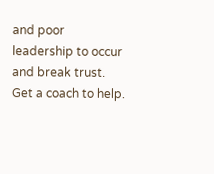and poor leadership to occur and break trust. Get a coach to help.